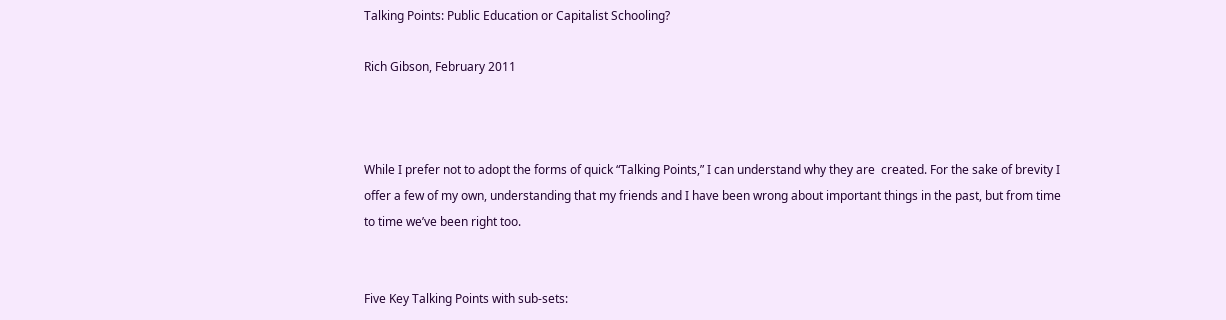Talking Points: Public Education or Capitalist Schooling?

Rich Gibson, February 2011



While I prefer not to adopt the forms of quick “Talking Points,” I can understand why they are  created. For the sake of brevity I offer a few of my own, understanding that my friends and I have been wrong about important things in the past, but from time to time we’ve been right too.


Five Key Talking Points with sub-sets: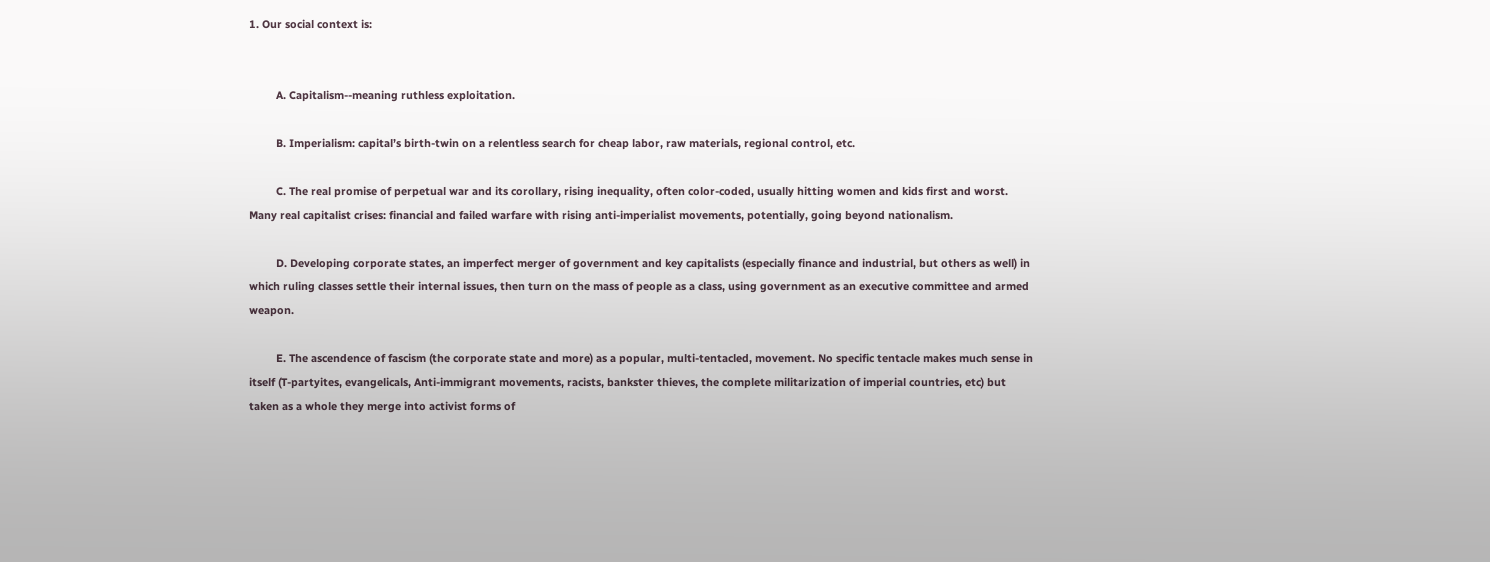1. Our social context is:


         A. Capitalism--meaning ruthless exploitation.

         B. Imperialism: capital’s birth-twin on a relentless search for cheap labor, raw materials, regional control, etc.

         C. The real promise of perpetual war and its corollary, rising inequality, often color-coded, usually hitting women and kids first and worst. Many real capitalist crises: financial and failed warfare with rising anti-imperialist movements, potentially, going beyond nationalism.

         D. Developing corporate states, an imperfect merger of government and key capitalists (especially finance and industrial, but others as well) in which ruling classes settle their internal issues, then turn on the mass of people as a class, using government as an executive committee and armed weapon.

         E. The ascendence of fascism (the corporate state and more) as a popular, multi-tentacled, movement. No specific tentacle makes much sense in itself (T-partyites, evangelicals, Anti-immigrant movements, racists, bankster thieves, the complete militarization of imperial countries, etc) but taken as a whole they merge into activist forms of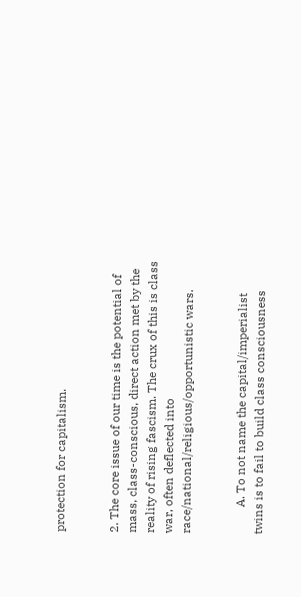protection for capitalism.


2. The core issue of our time is the potential of mass, class-conscious, direct action met by the reality of rising fascism. The crux of this is class war, often deflected into race/national/religious/opportunistic wars.


         A. To not name the capital/imperialist twins is to fail to build class consciousness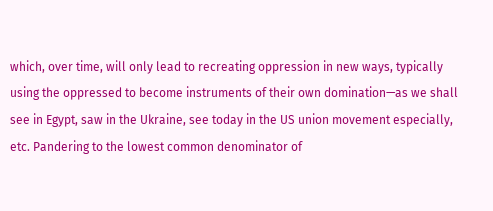which, over time, will only lead to recreating oppression in new ways, typically using the oppressed to become instruments of their own domination—as we shall see in Egypt, saw in the Ukraine, see today in the US union movement especially, etc. Pandering to the lowest common denominator of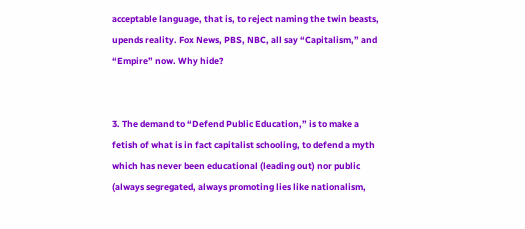acceptable language, that is, to reject naming the twin beasts, upends reality. Fox News, PBS, NBC, all say “Capitalism,” and “Empire” now. Why hide?


3. The demand to “Defend Public Education,” is to make a fetish of what is in fact capitalist schooling, to defend a myth which has never been educational (leading out) nor public (always segregated, always promoting lies like nationalism,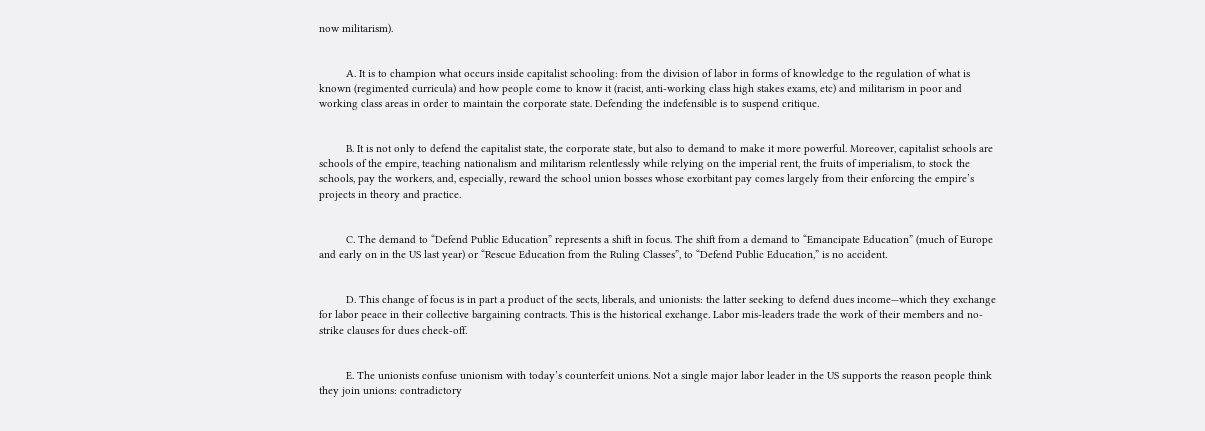now militarism).


         A. It is to champion what occurs inside capitalist schooling: from the division of labor in forms of knowledge to the regulation of what is known (regimented curricula) and how people come to know it (racist, anti-working class high stakes exams, etc) and militarism in poor and working class areas in order to maintain the corporate state. Defending the indefensible is to suspend critique.


         B. It is not only to defend the capitalist state, the corporate state, but also to demand to make it more powerful. Moreover, capitalist schools are schools of the empire, teaching nationalism and militarism relentlessly while relying on the imperial rent, the fruits of imperialism, to stock the schools, pay the workers, and, especially, reward the school union bosses whose exorbitant pay comes largely from their enforcing the empire’s projects in theory and practice.


         C. The demand to “Defend Public Education” represents a shift in focus. The shift from a demand to “Emancipate Education” (much of Europe and early on in the US last year) or “Rescue Education from the Ruling Classes”, to “Defend Public Education,” is no accident.


         D. This change of focus is in part a product of the sects, liberals, and unionists: the latter seeking to defend dues income—which they exchange for labor peace in their collective bargaining contracts. This is the historical exchange. Labor mis-leaders trade the work of their members and no-strike clauses for dues check-off.


         E. The unionists confuse unionism with today’s counterfeit unions. Not a single major labor leader in the US supports the reason people think they join unions: contradictory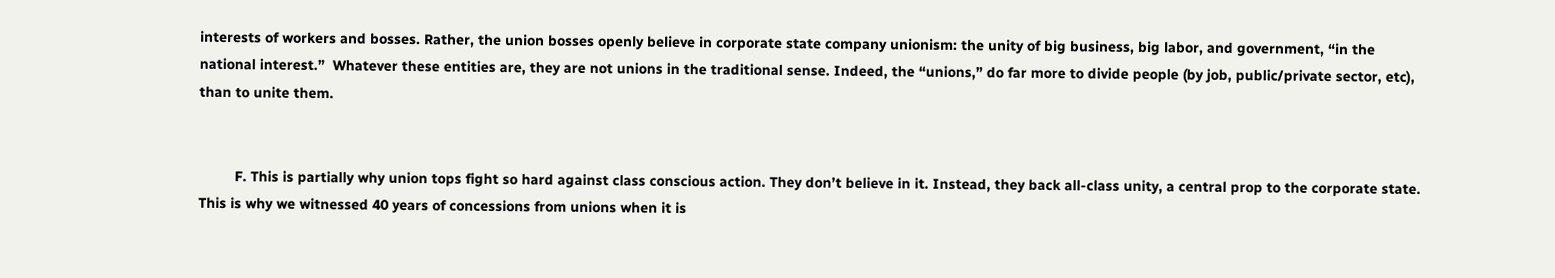interests of workers and bosses. Rather, the union bosses openly believe in corporate state company unionism: the unity of big business, big labor, and government, “in the national interest.”  Whatever these entities are, they are not unions in the traditional sense. Indeed, the “unions,” do far more to divide people (by job, public/private sector, etc), than to unite them.


         F. This is partially why union tops fight so hard against class conscious action. They don’t believe in it. Instead, they back all-class unity, a central prop to the corporate state. This is why we witnessed 40 years of concessions from unions when it is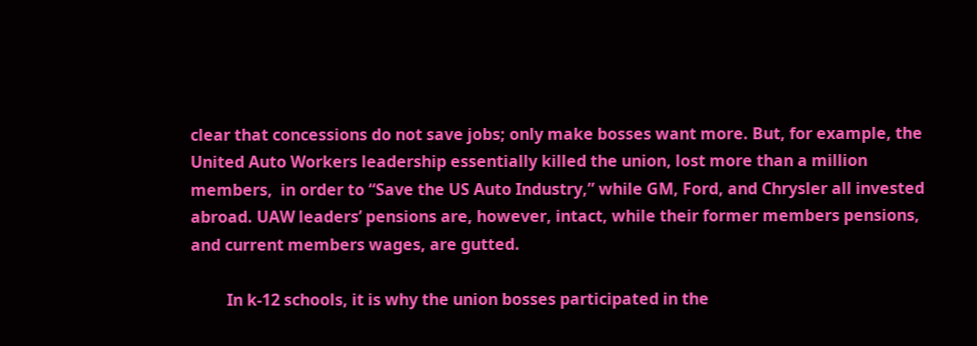clear that concessions do not save jobs; only make bosses want more. But, for example, the United Auto Workers leadership essentially killed the union, lost more than a million members,  in order to “Save the US Auto Industry,” while GM, Ford, and Chrysler all invested abroad. UAW leaders’ pensions are, however, intact, while their former members pensions, and current members wages, are gutted.

         In k-12 schools, it is why the union bosses participated in the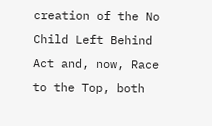creation of the No Child Left Behind Act and, now, Race to the Top, both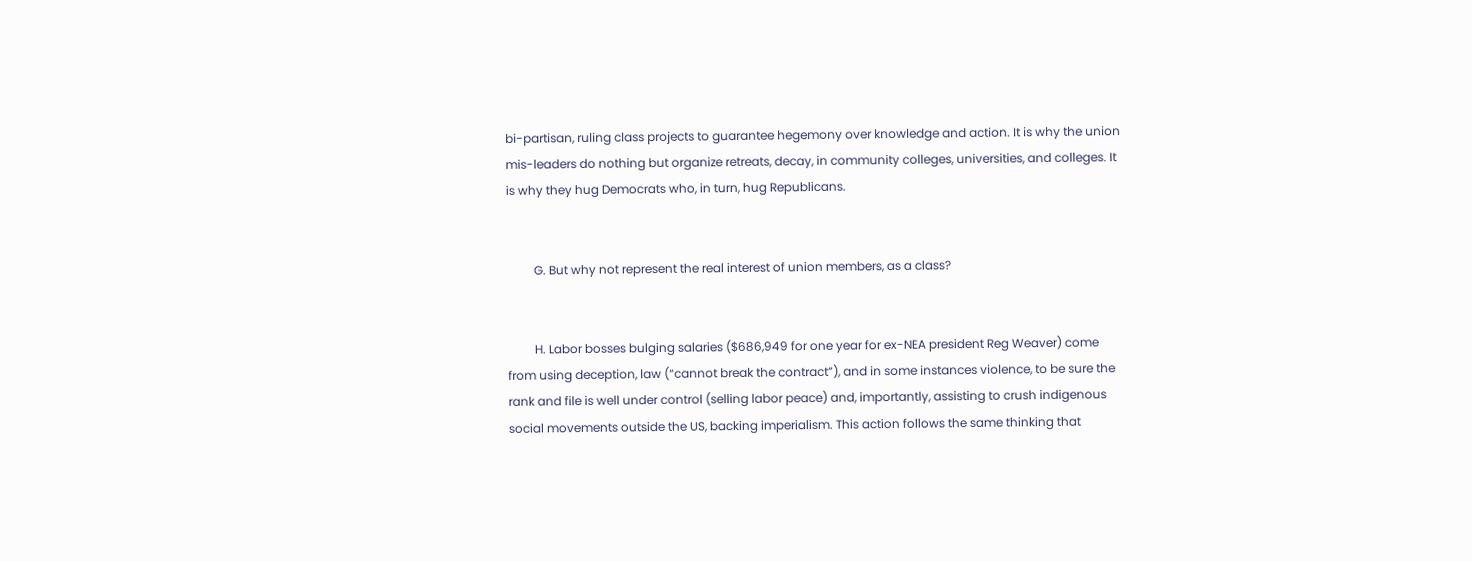bi-partisan, ruling class projects to guarantee hegemony over knowledge and action. It is why the union mis-leaders do nothing but organize retreats, decay, in community colleges, universities, and colleges. It is why they hug Democrats who, in turn, hug Republicans.


         G. But why not represent the real interest of union members, as a class?


         H. Labor bosses bulging salaries ($686,949 for one year for ex-NEA president Reg Weaver) come from using deception, law (“cannot break the contract”), and in some instances violence, to be sure the rank and file is well under control (selling labor peace) and, importantly, assisting to crush indigenous social movements outside the US, backing imperialism. This action follows the same thinking that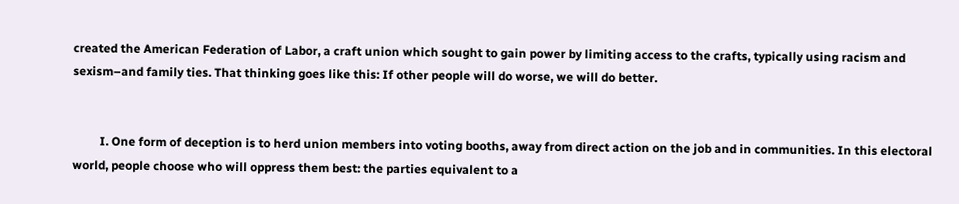created the American Federation of Labor, a craft union which sought to gain power by limiting access to the crafts, typically using racism and sexism–and family ties. That thinking goes like this: If other people will do worse, we will do better.


         I. One form of deception is to herd union members into voting booths, away from direct action on the job and in communities. In this electoral world, people choose who will oppress them best: the parties equivalent to a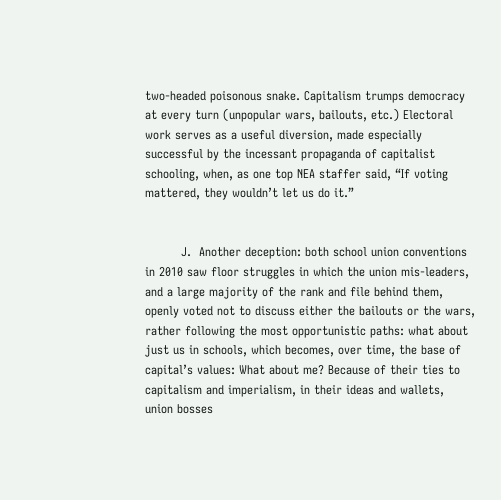two-headed poisonous snake. Capitalism trumps democracy at every turn (unpopular wars, bailouts, etc.) Electoral work serves as a useful diversion, made especially successful by the incessant propaganda of capitalist schooling, when, as one top NEA staffer said, “If voting mattered, they wouldn’t let us do it.”


         J.  Another deception: both school union conventions in 2010 saw floor struggles in which the union mis-leaders, and a large majority of the rank and file behind them, openly voted not to discuss either the bailouts or the wars, rather following the most opportunistic paths: what about just us in schools, which becomes, over time, the base of capital’s values: What about me? Because of their ties to capitalism and imperialism, in their ideas and wallets, union bosses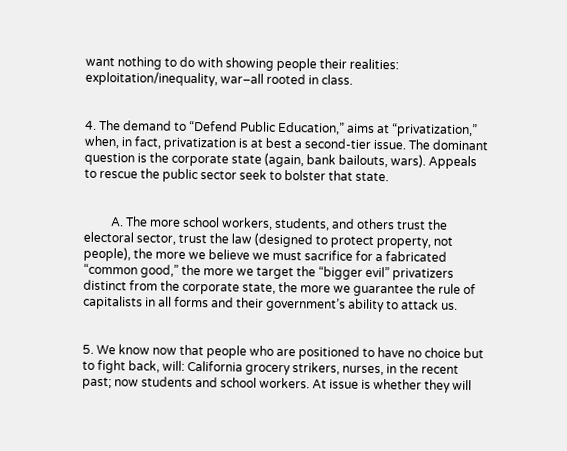want nothing to do with showing people their realities: exploitation/inequality, war–all rooted in class.


4. The demand to “Defend Public Education,” aims at “privatization,” when, in fact, privatization is at best a second-tier issue. The dominant question is the corporate state (again, bank bailouts, wars). Appeals to rescue the public sector seek to bolster that state.


         A. The more school workers, students, and others trust the electoral sector, trust the law (designed to protect property, not people), the more we believe we must sacrifice for a fabricated “common good,” the more we target the “bigger evil” privatizers distinct from the corporate state, the more we guarantee the rule of capitalists in all forms and their government’s ability to attack us.


5. We know now that people who are positioned to have no choice but to fight back, will: California grocery strikers, nurses, in the recent past; now students and school workers. At issue is whether they will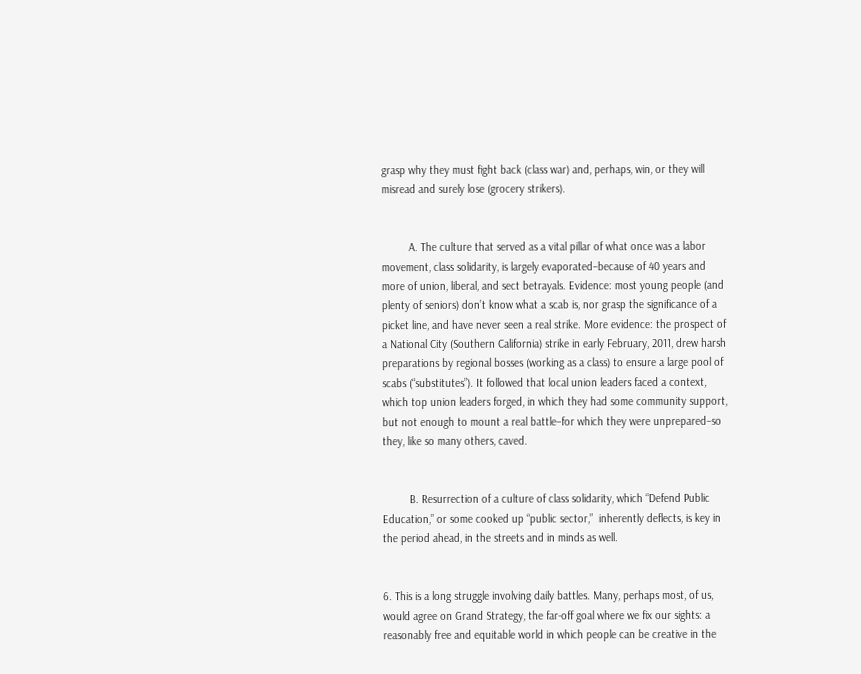grasp why they must fight back (class war) and, perhaps, win, or they will misread and surely lose (grocery strikers).


         A. The culture that served as a vital pillar of what once was a labor movement, class solidarity, is largely evaporated–because of 40 years and more of union, liberal, and sect betrayals. Evidence: most young people (and plenty of seniors) don’t know what a scab is, nor grasp the significance of a picket line, and have never seen a real strike. More evidence: the prospect of a National City (Southern California) strike in early February, 2011, drew harsh preparations by regional bosses (working as a class) to ensure a large pool of scabs (“substitutes”). It followed that local union leaders faced a context, which top union leaders forged, in which they had some community support, but not enough to mount a real battle–for which they were unprepared–so they, like so many others, caved.


         B. Resurrection of a culture of class solidarity, which “Defend Public Education,” or some cooked up “public sector,”  inherently deflects, is key in the period ahead, in the streets and in minds as well.


6. This is a long struggle involving daily battles. Many, perhaps most, of us, would agree on Grand Strategy, the far-off goal where we fix our sights: a reasonably free and equitable world in which people can be creative in the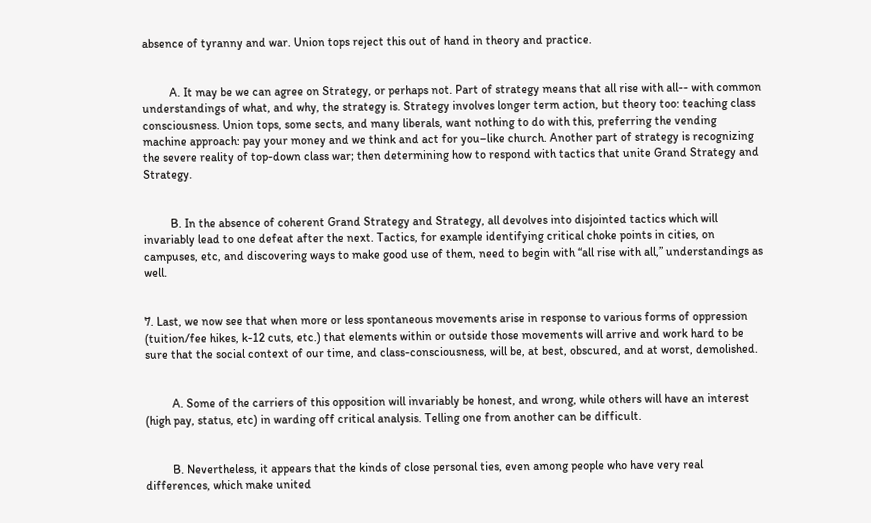absence of tyranny and war. Union tops reject this out of hand in theory and practice.


         A. It may be we can agree on Strategy, or perhaps not. Part of strategy means that all rise with all-- with common understandings of what, and why, the strategy is. Strategy involves longer term action, but theory too: teaching class consciousness. Union tops, some sects, and many liberals, want nothing to do with this, preferring the vending machine approach: pay your money and we think and act for you–like church. Another part of strategy is recognizing the severe reality of top-down class war; then determining how to respond with tactics that unite Grand Strategy and Strategy.


         B. In the absence of coherent Grand Strategy and Strategy, all devolves into disjointed tactics which will invariably lead to one defeat after the next. Tactics, for example identifying critical choke points in cities, on campuses, etc, and discovering ways to make good use of them, need to begin with “all rise with all,” understandings as well.


7. Last, we now see that when more or less spontaneous movements arise in response to various forms of oppression (tuition/fee hikes, k-12 cuts, etc.) that elements within or outside those movements will arrive and work hard to be sure that the social context of our time, and class-consciousness, will be, at best, obscured, and at worst, demolished.


         A. Some of the carriers of this opposition will invariably be honest, and wrong, while others will have an interest (high pay, status, etc) in warding off critical analysis. Telling one from another can be difficult.


         B. Nevertheless, it appears that the kinds of close personal ties, even among people who have very real differences, which make united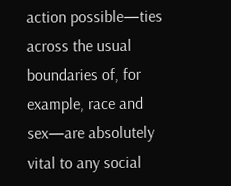action possible—ties across the usual boundaries of, for example, race and sex—are absolutely vital to any social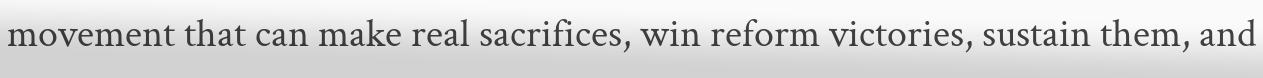movement that can make real sacrifices, win reform victories, sustain them, and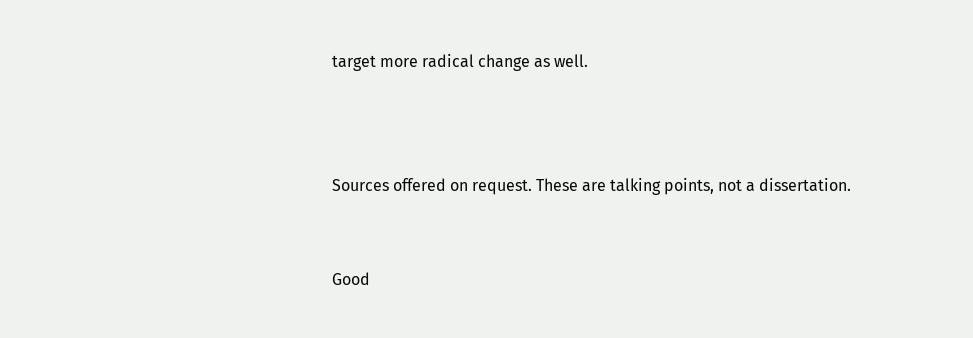target more radical change as well.



Sources offered on request. These are talking points, not a dissertation.


Good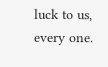luck to us, every one.